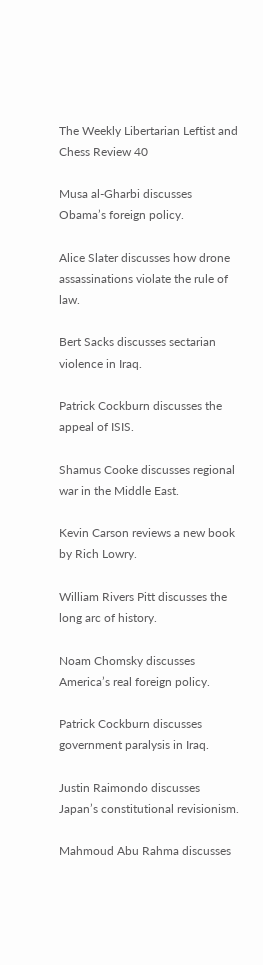The Weekly Libertarian Leftist and Chess Review 40

Musa al-Gharbi discusses Obama’s foreign policy.

Alice Slater discusses how drone assassinations violate the rule of law.

Bert Sacks discusses sectarian violence in Iraq.

Patrick Cockburn discusses the appeal of ISIS.

Shamus Cooke discusses regional war in the Middle East.

Kevin Carson reviews a new book by Rich Lowry.

William Rivers Pitt discusses the long arc of history.

Noam Chomsky discusses America’s real foreign policy.

Patrick Cockburn discusses government paralysis in Iraq.

Justin Raimondo discusses Japan’s constitutional revisionism.

Mahmoud Abu Rahma discusses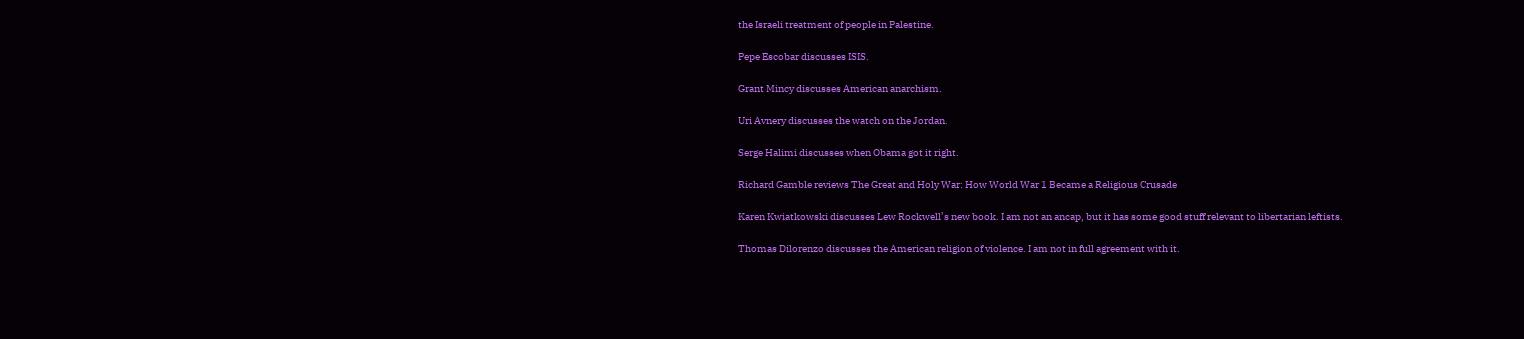the Israeli treatment of people in Palestine.

Pepe Escobar discusses ISIS.

Grant Mincy discusses American anarchism.

Uri Avnery discusses the watch on the Jordan.

Serge Halimi discusses when Obama got it right.

Richard Gamble reviews The Great and Holy War: How World War 1 Became a Religious Crusade

Karen Kwiatkowski discusses Lew Rockwell’s new book. I am not an ancap, but it has some good stuff relevant to libertarian leftists.

Thomas Dilorenzo discusses the American religion of violence. I am not in full agreement with it.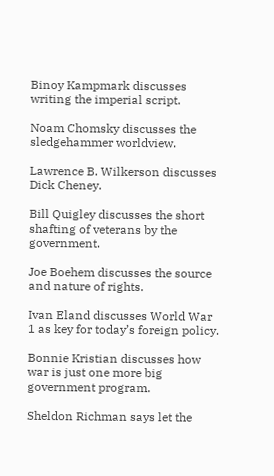Binoy Kampmark discusses writing the imperial script.

Noam Chomsky discusses the sledgehammer worldview.

Lawrence B. Wilkerson discusses Dick Cheney.

Bill Quigley discusses the short shafting of veterans by the government.

Joe Boehem discusses the source and nature of rights.

Ivan Eland discusses World War 1 as key for today’s foreign policy.

Bonnie Kristian discusses how war is just one more big government program.

Sheldon Richman says let the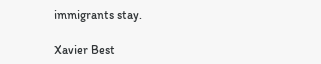immigrants stay.

Xavier Best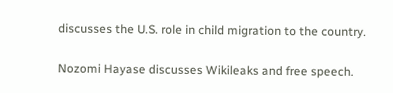discusses the U.S. role in child migration to the country.

Nozomi Hayase discusses Wikileaks and free speech.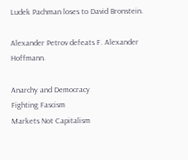Ludek Pachman loses to David Bronstein.

Alexander Petrov defeats F. Alexander Hoffmann.

Anarchy and Democracy
Fighting Fascism
Markets Not Capitalism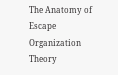The Anatomy of Escape
Organization Theory